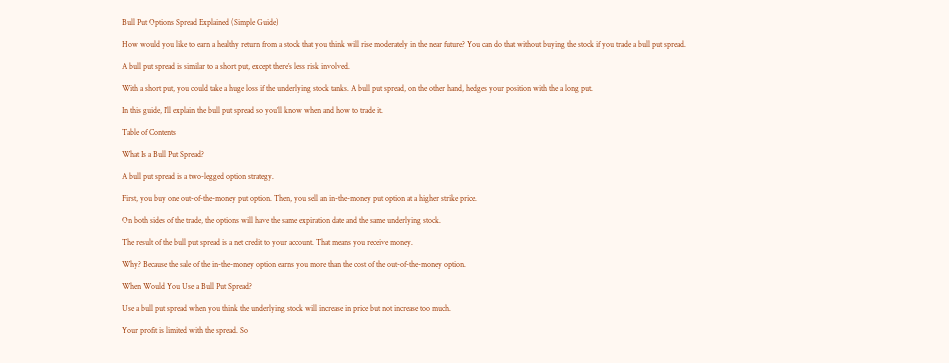Bull Put Options Spread Explained (Simple Guide)

How would you like to earn a healthy return from a stock that you think will rise moderately in the near future? You can do that without buying the stock if you trade a bull put spread.

A bull put spread is similar to a short put, except there’s less risk involved.

With a short put, you could take a huge loss if the underlying stock tanks. A bull put spread, on the other hand, hedges your position with the a long put.

In this guide, I’ll explain the bull put spread so you’ll know when and how to trade it.

Table of Contents

What Is a Bull Put Spread?

A bull put spread is a two-legged option strategy.

First, you buy one out-of-the-money put option. Then, you sell an in-the-money put option at a higher strike price.

On both sides of the trade, the options will have the same expiration date and the same underlying stock.

The result of the bull put spread is a net credit to your account. That means you receive money.

Why? Because the sale of the in-the-money option earns you more than the cost of the out-of-the-money option.

When Would You Use a Bull Put Spread?

Use a bull put spread when you think the underlying stock will increase in price but not increase too much.

Your profit is limited with the spread. So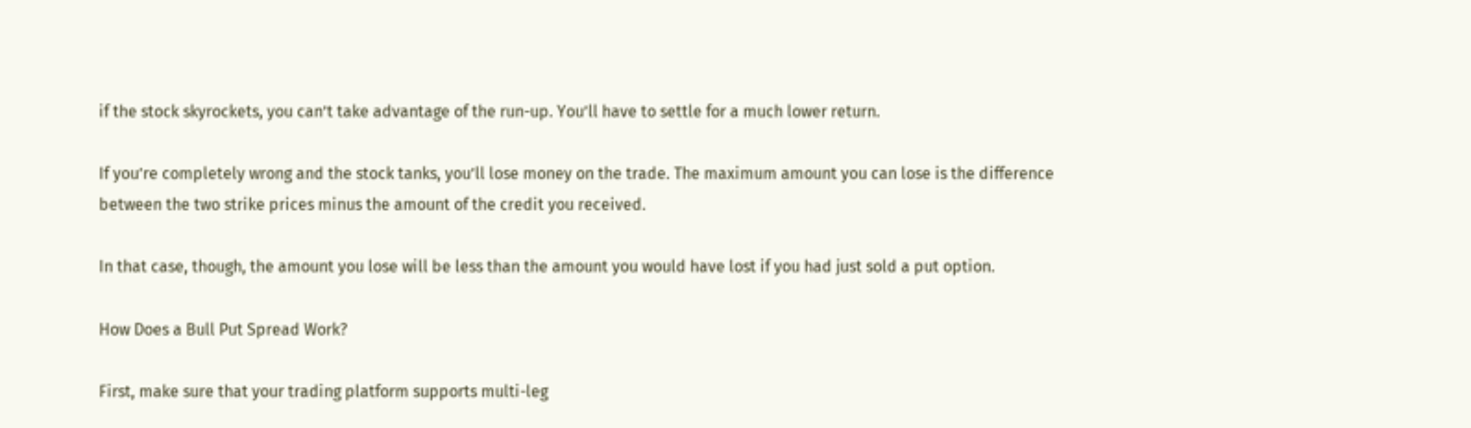if the stock skyrockets, you can’t take advantage of the run-up. You’ll have to settle for a much lower return.

If you’re completely wrong and the stock tanks, you’ll lose money on the trade. The maximum amount you can lose is the difference between the two strike prices minus the amount of the credit you received.

In that case, though, the amount you lose will be less than the amount you would have lost if you had just sold a put option.

How Does a Bull Put Spread Work?

First, make sure that your trading platform supports multi-leg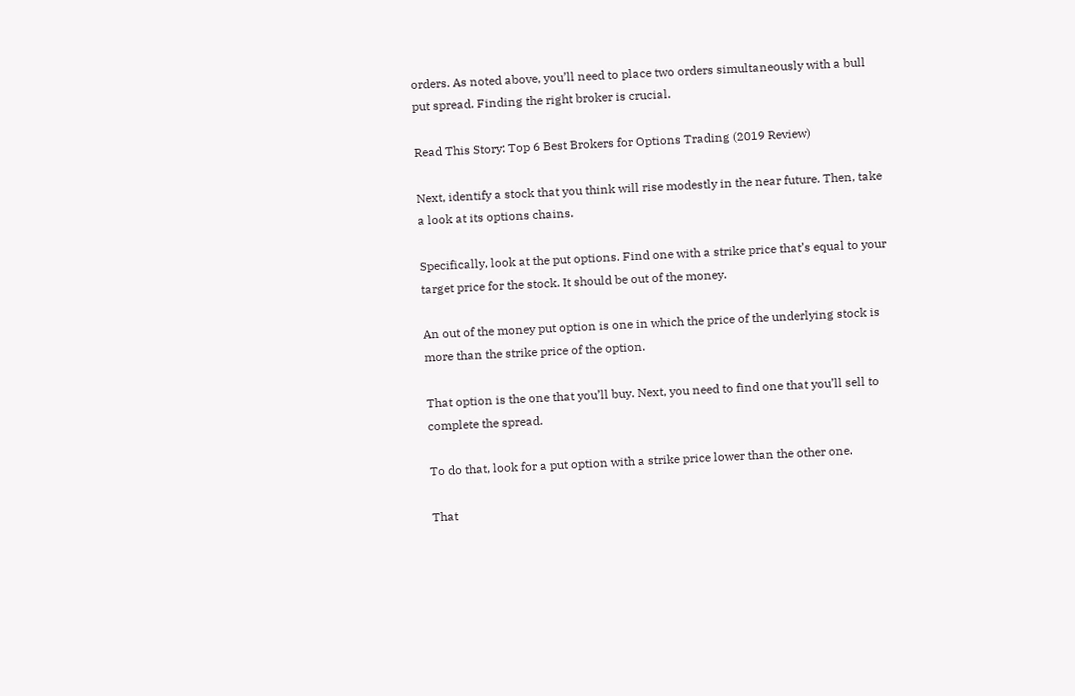orders. As noted above, you’ll need to place two orders simultaneously with a bull put spread. Finding the right broker is crucial.

Read This Story: Top 6 Best Brokers for Options Trading (2019 Review)

Next, identify a stock that you think will rise modestly in the near future. Then, take a look at its options chains.

Specifically, look at the put options. Find one with a strike price that’s equal to your target price for the stock. It should be out of the money.

An out of the money put option is one in which the price of the underlying stock is more than the strike price of the option.

That option is the one that you’ll buy. Next, you need to find one that you’ll sell to complete the spread.

To do that, look for a put option with a strike price lower than the other one.

That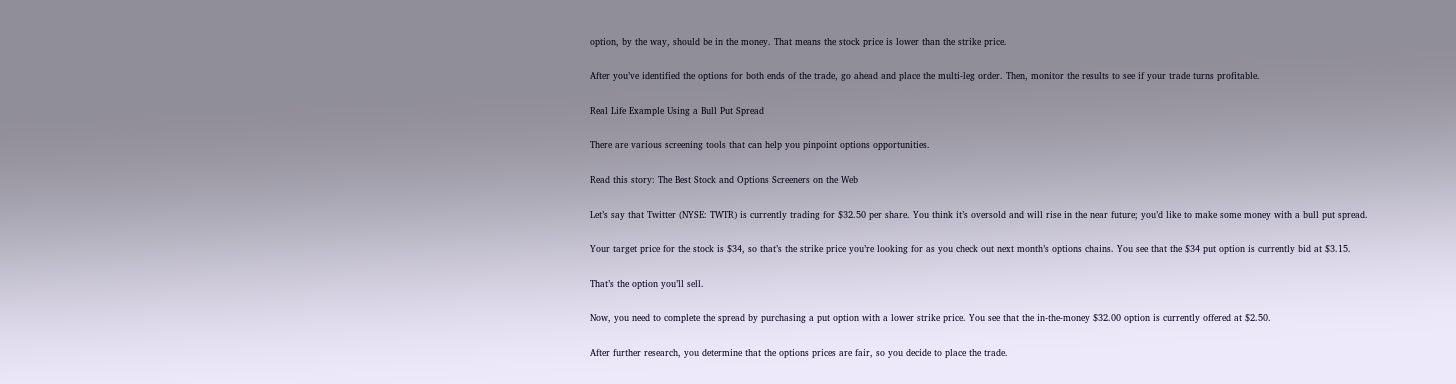option, by the way, should be in the money. That means the stock price is lower than the strike price.

After you’ve identified the options for both ends of the trade, go ahead and place the multi-leg order. Then, monitor the results to see if your trade turns profitable.

Real Life Example Using a Bull Put Spread

There are various screening tools that can help you pinpoint options opportunities.

Read this story: The Best Stock and Options Screeners on the Web

Let’s say that Twitter (NYSE: TWTR) is currently trading for $32.50 per share. You think it’s oversold and will rise in the near future; you’d like to make some money with a bull put spread.

Your target price for the stock is $34, so that’s the strike price you’re looking for as you check out next month’s options chains. You see that the $34 put option is currently bid at $3.15.

That’s the option you’ll sell.

Now, you need to complete the spread by purchasing a put option with a lower strike price. You see that the in-the-money $32.00 option is currently offered at $2.50.

After further research, you determine that the options prices are fair, so you decide to place the trade.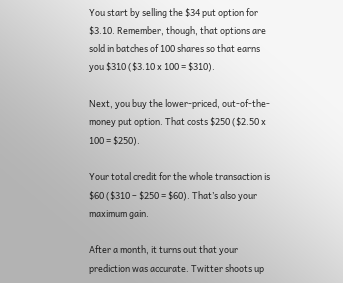You start by selling the $34 put option for $3.10. Remember, though, that options are sold in batches of 100 shares so that earns you $310 ($3.10 x 100 = $310).

Next, you buy the lower-priced, out-of-the-money put option. That costs $250 ($2.50 x 100 = $250).

Your total credit for the whole transaction is $60 ($310 – $250 = $60). That’s also your maximum gain.

After a month, it turns out that your prediction was accurate. Twitter shoots up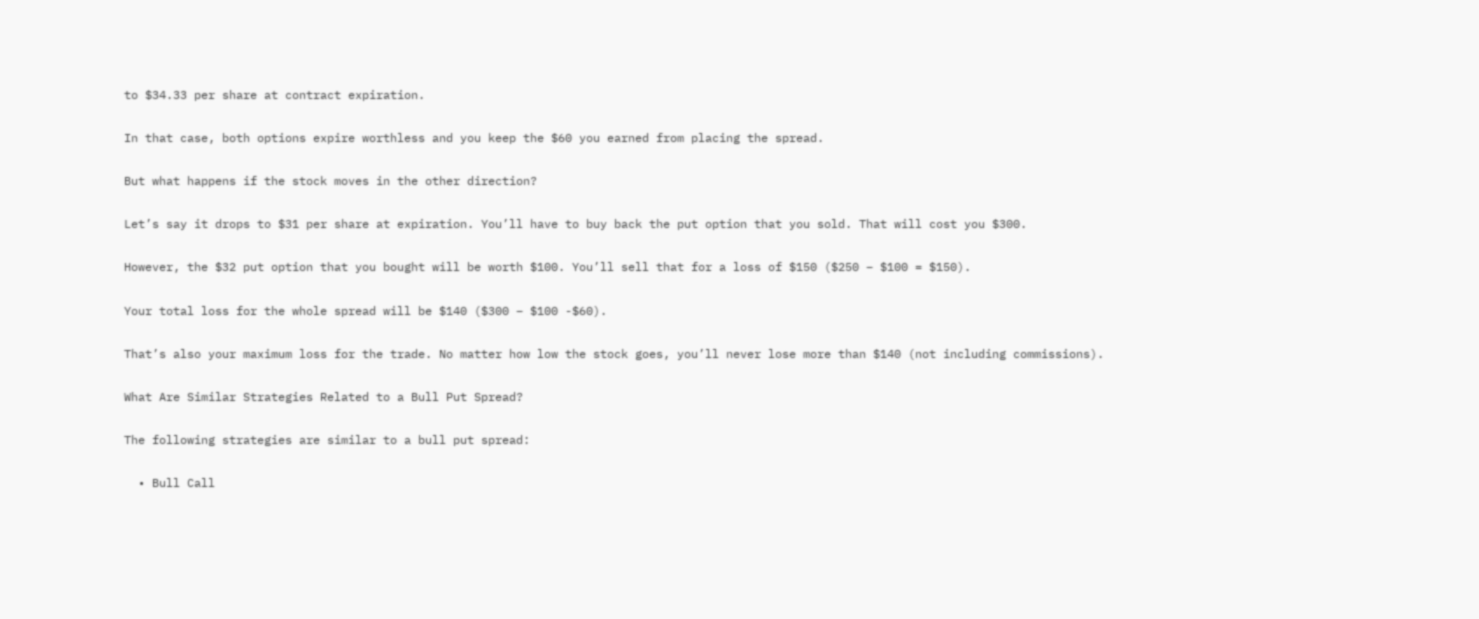to $34.33 per share at contract expiration.

In that case, both options expire worthless and you keep the $60 you earned from placing the spread.

But what happens if the stock moves in the other direction?

Let’s say it drops to $31 per share at expiration. You’ll have to buy back the put option that you sold. That will cost you $300.

However, the $32 put option that you bought will be worth $100. You’ll sell that for a loss of $150 ($250 – $100 = $150).

Your total loss for the whole spread will be $140 ($300 – $100 -$60).

That’s also your maximum loss for the trade. No matter how low the stock goes, you’ll never lose more than $140 (not including commissions).

What Are Similar Strategies Related to a Bull Put Spread?

The following strategies are similar to a bull put spread:

  • Bull Call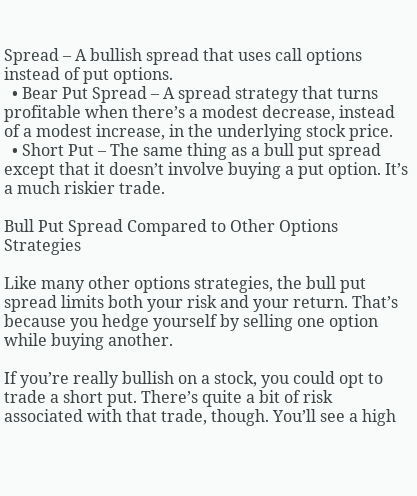Spread – A bullish spread that uses call options instead of put options.
  • Bear Put Spread – A spread strategy that turns profitable when there’s a modest decrease, instead of a modest increase, in the underlying stock price.
  • Short Put – The same thing as a bull put spread except that it doesn’t involve buying a put option. It’s a much riskier trade.

Bull Put Spread Compared to Other Options Strategies

Like many other options strategies, the bull put spread limits both your risk and your return. That’s because you hedge yourself by selling one option while buying another.

If you’re really bullish on a stock, you could opt to trade a short put. There’s quite a bit of risk associated with that trade, though. You’ll see a high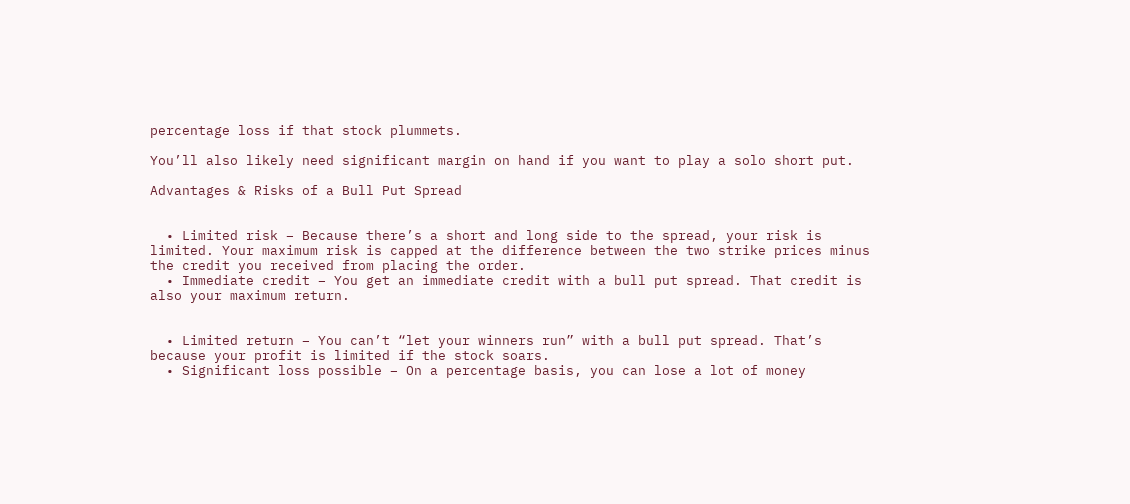percentage loss if that stock plummets.

You’ll also likely need significant margin on hand if you want to play a solo short put.

Advantages & Risks of a Bull Put Spread


  • Limited risk – Because there’s a short and long side to the spread, your risk is limited. Your maximum risk is capped at the difference between the two strike prices minus the credit you received from placing the order.
  • Immediate credit – You get an immediate credit with a bull put spread. That credit is also your maximum return.


  • Limited return – You can’t “let your winners run” with a bull put spread. That’s because your profit is limited if the stock soars.
  • Significant loss possible – On a percentage basis, you can lose a lot of money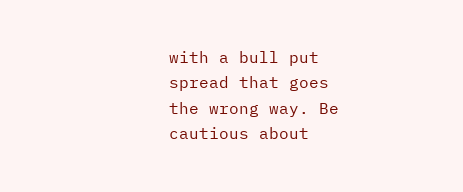with a bull put spread that goes the wrong way. Be cautious about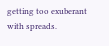getting too exuberant with spreads.